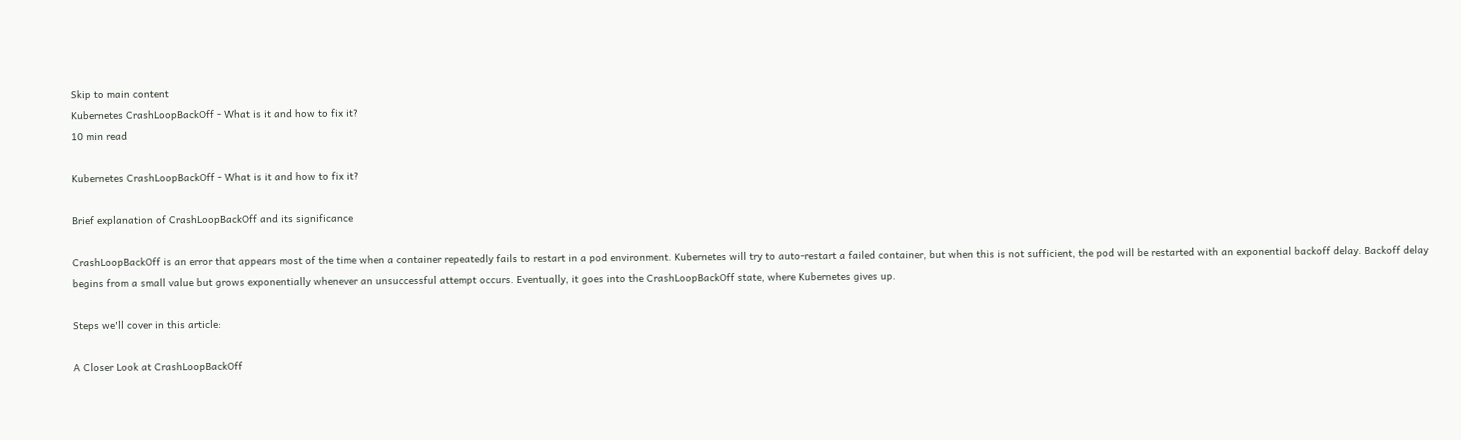Skip to main content
Kubernetes CrashLoopBackOff - What is it and how to fix it?
10 min read

Kubernetes CrashLoopBackOff - What is it and how to fix it?

Brief explanation of CrashLoopBackOff and its significance

CrashLoopBackOff is an error that appears most of the time when a container repeatedly fails to restart in a pod environment. Kubernetes will try to auto-restart a failed container, but when this is not sufficient, the pod will be restarted with an exponential backoff delay. Backoff delay begins from a small value but grows exponentially whenever an unsuccessful attempt occurs. Eventually, it goes into the CrashLoopBackOff state, where Kubernetes gives up.

Steps we'll cover in this article:

A Closer Look at CrashLoopBackOff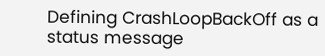Defining CrashLoopBackOff as a status message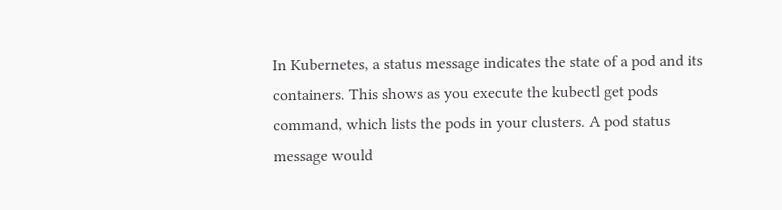In Kubernetes, a status message indicates the state of a pod and its containers. This shows as you execute the kubectl get pods command, which lists the pods in your clusters. A pod status message would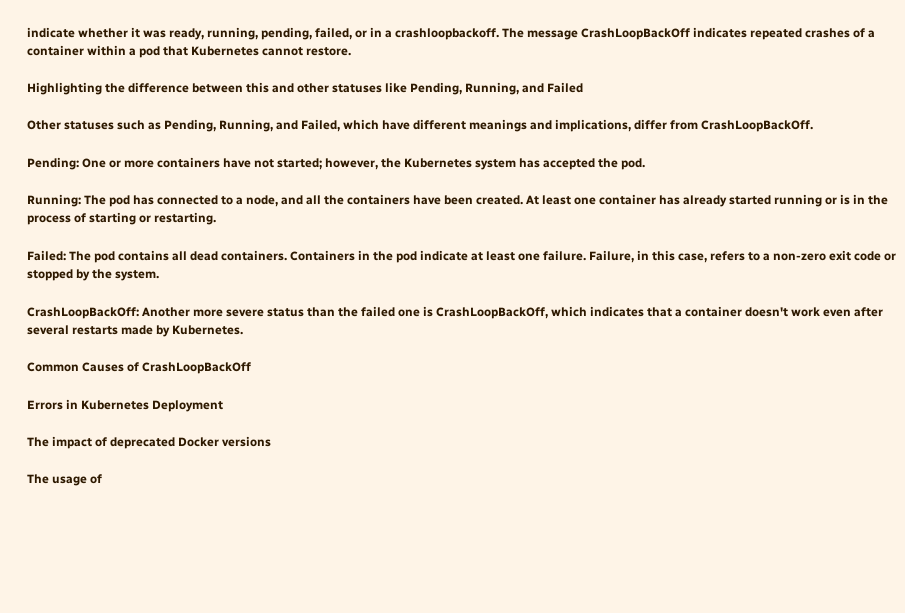indicate whether it was ready, running, pending, failed, or in a crashloopbackoff. The message CrashLoopBackOff indicates repeated crashes of a container within a pod that Kubernetes cannot restore.

Highlighting the difference between this and other statuses like Pending, Running, and Failed

Other statuses such as Pending, Running, and Failed, which have different meanings and implications, differ from CrashLoopBackOff.

Pending: One or more containers have not started; however, the Kubernetes system has accepted the pod.

Running: The pod has connected to a node, and all the containers have been created. At least one container has already started running or is in the process of starting or restarting.

Failed: The pod contains all dead containers. Containers in the pod indicate at least one failure. Failure, in this case, refers to a non-zero exit code or stopped by the system.

CrashLoopBackOff: Another more severe status than the failed one is CrashLoopBackOff, which indicates that a container doesn't work even after several restarts made by Kubernetes.

Common Causes of CrashLoopBackOff

Errors in Kubernetes Deployment

The impact of deprecated Docker versions

The usage of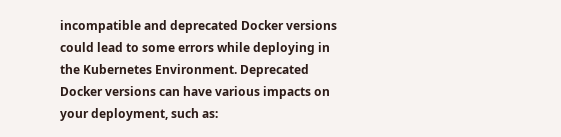incompatible and deprecated Docker versions could lead to some errors while deploying in the Kubernetes Environment. Deprecated Docker versions can have various impacts on your deployment, such as: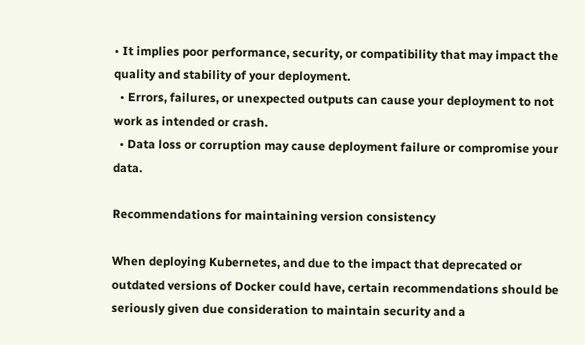• It implies poor performance, security, or compatibility that may impact the quality and stability of your deployment.
  • Errors, failures, or unexpected outputs can cause your deployment to not work as intended or crash.
  • Data loss or corruption may cause deployment failure or compromise your data.

Recommendations for maintaining version consistency

When deploying Kubernetes, and due to the impact that deprecated or outdated versions of Docker could have, certain recommendations should be seriously given due consideration to maintain security and a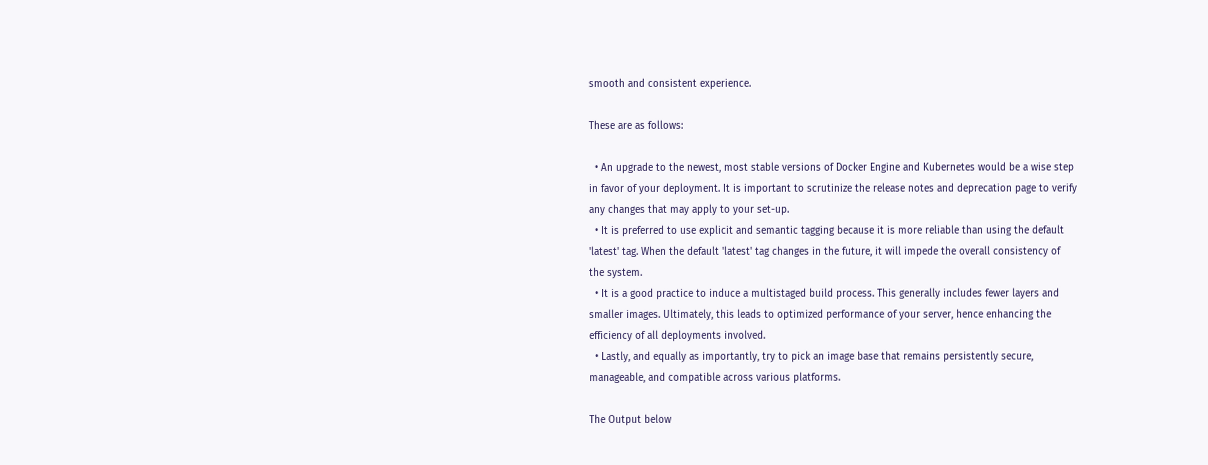smooth and consistent experience.

These are as follows:

  • An upgrade to the newest, most stable versions of Docker Engine and Kubernetes would be a wise step in favor of your deployment. It is important to scrutinize the release notes and deprecation page to verify any changes that may apply to your set-up.
  • It is preferred to use explicit and semantic tagging because it is more reliable than using the default 'latest' tag. When the default 'latest' tag changes in the future, it will impede the overall consistency of the system.
  • It is a good practice to induce a multistaged build process. This generally includes fewer layers and smaller images. Ultimately, this leads to optimized performance of your server, hence enhancing the efficiency of all deployments involved.
  • Lastly, and equally as importantly, try to pick an image base that remains persistently secure, manageable, and compatible across various platforms.

The Output below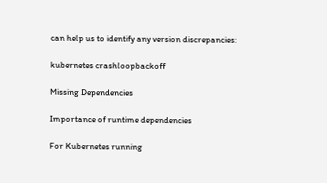can help us to identify any version discrepancies:

kubernetes crashloopbackoff

Missing Dependencies

Importance of runtime dependencies

For Kubernetes running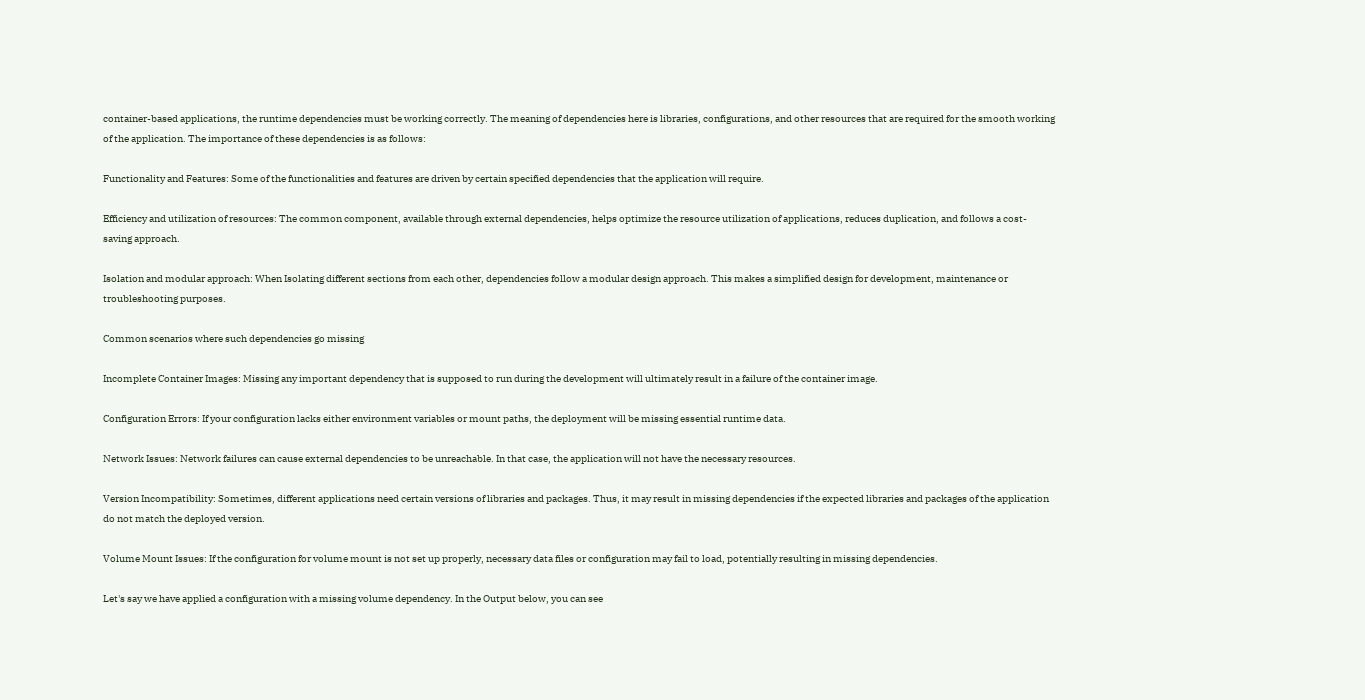container-based applications, the runtime dependencies must be working correctly. The meaning of dependencies here is libraries, configurations, and other resources that are required for the smooth working of the application. The importance of these dependencies is as follows:

Functionality and Features: Some of the functionalities and features are driven by certain specified dependencies that the application will require.

Efficiency and utilization of resources: The common component, available through external dependencies, helps optimize the resource utilization of applications, reduces duplication, and follows a cost-saving approach.

Isolation and modular approach: When Isolating different sections from each other, dependencies follow a modular design approach. This makes a simplified design for development, maintenance or troubleshooting purposes.

Common scenarios where such dependencies go missing

Incomplete Container Images: Missing any important dependency that is supposed to run during the development will ultimately result in a failure of the container image.

Configuration Errors: If your configuration lacks either environment variables or mount paths, the deployment will be missing essential runtime data.

Network Issues: Network failures can cause external dependencies to be unreachable. In that case, the application will not have the necessary resources.

Version Incompatibility: Sometimes, different applications need certain versions of libraries and packages. Thus, it may result in missing dependencies if the expected libraries and packages of the application do not match the deployed version.

Volume Mount Issues: If the configuration for volume mount is not set up properly, necessary data files or configuration may fail to load, potentially resulting in missing dependencies.

Let's say we have applied a configuration with a missing volume dependency. In the Output below, you can see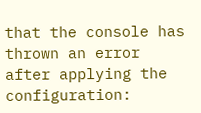that the console has thrown an error after applying the configuration: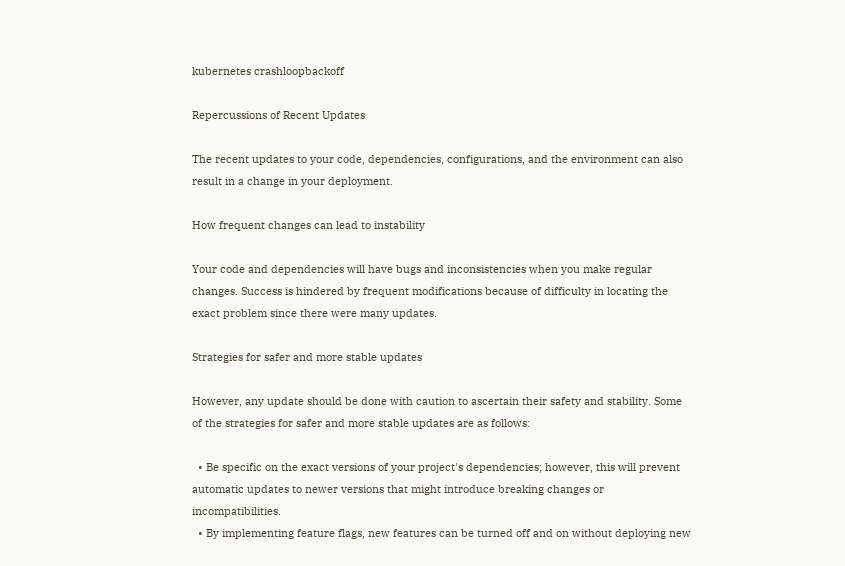kubernetes crashloopbackoff

Repercussions of Recent Updates

The recent updates to your code, dependencies, configurations, and the environment can also result in a change in your deployment.

How frequent changes can lead to instability

Your code and dependencies will have bugs and inconsistencies when you make regular changes. Success is hindered by frequent modifications because of difficulty in locating the exact problem since there were many updates.

Strategies for safer and more stable updates

However, any update should be done with caution to ascertain their safety and stability. Some of the strategies for safer and more stable updates are as follows:

  • Be specific on the exact versions of your project's dependencies; however, this will prevent automatic updates to newer versions that might introduce breaking changes or incompatibilities.
  • By implementing feature flags, new features can be turned off and on without deploying new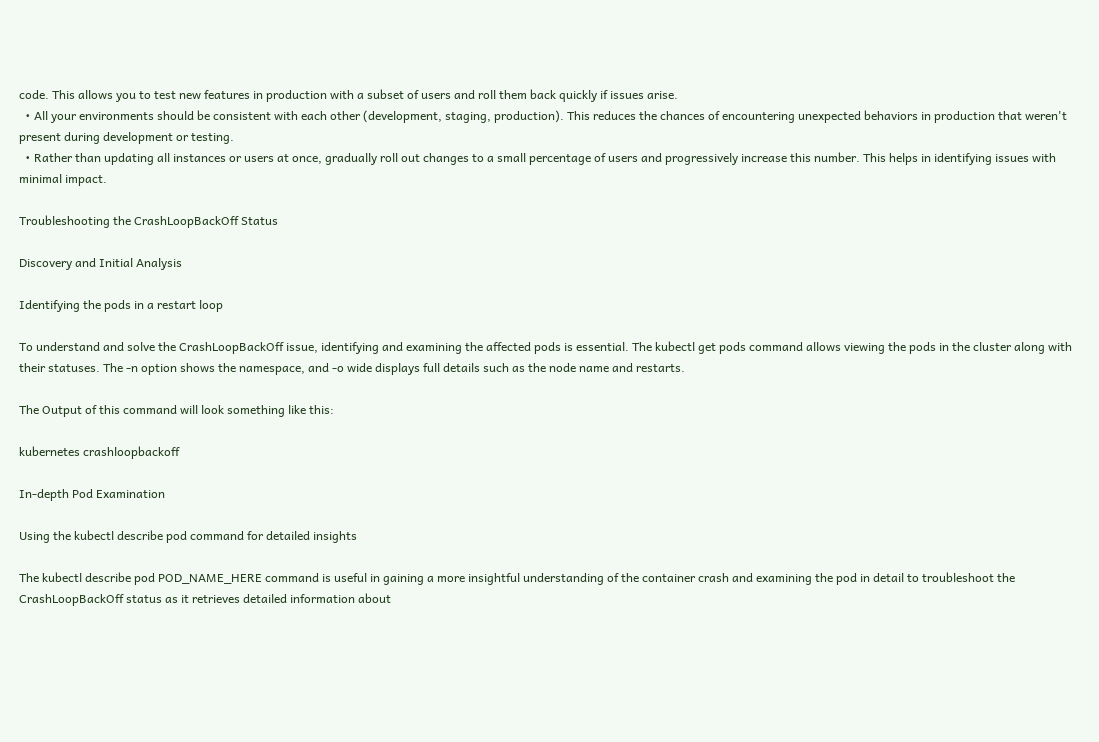code. This allows you to test new features in production with a subset of users and roll them back quickly if issues arise.
  • All your environments should be consistent with each other (development, staging, production). This reduces the chances of encountering unexpected behaviors in production that weren't present during development or testing.
  • Rather than updating all instances or users at once, gradually roll out changes to a small percentage of users and progressively increase this number. This helps in identifying issues with minimal impact.

Troubleshooting the CrashLoopBackOff Status

Discovery and Initial Analysis

Identifying the pods in a restart loop

To understand and solve the CrashLoopBackOff issue, identifying and examining the affected pods is essential. The kubectl get pods command allows viewing the pods in the cluster along with their statuses. The -n option shows the namespace, and -o wide displays full details such as the node name and restarts.

The Output of this command will look something like this:

kubernetes crashloopbackoff

In-depth Pod Examination

Using the kubectl describe pod command for detailed insights

The kubectl describe pod POD_NAME_HERE command is useful in gaining a more insightful understanding of the container crash and examining the pod in detail to troubleshoot the CrashLoopBackOff status as it retrieves detailed information about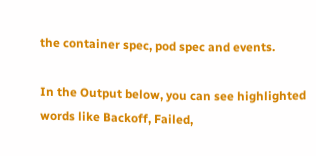the container spec, pod spec and events.

In the Output below, you can see highlighted words like Backoff, Failed,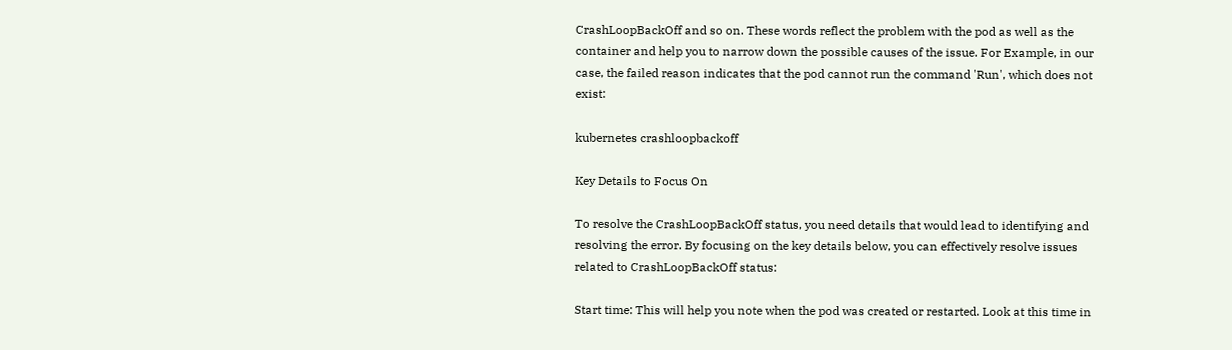CrashLoopBackOff and so on. These words reflect the problem with the pod as well as the container and help you to narrow down the possible causes of the issue. For Example, in our case, the failed reason indicates that the pod cannot run the command 'Run', which does not exist:

kubernetes crashloopbackoff

Key Details to Focus On

To resolve the CrashLoopBackOff status, you need details that would lead to identifying and resolving the error. By focusing on the key details below, you can effectively resolve issues related to CrashLoopBackOff status:

Start time: This will help you note when the pod was created or restarted. Look at this time in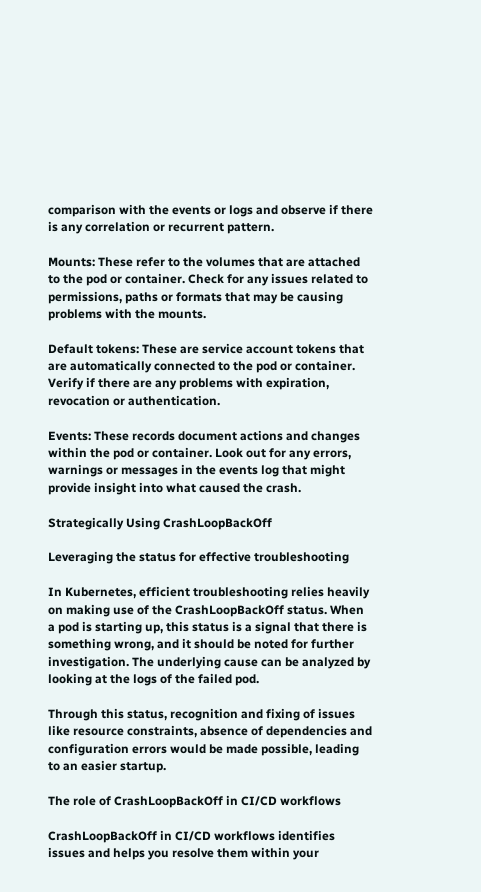comparison with the events or logs and observe if there is any correlation or recurrent pattern.

Mounts: These refer to the volumes that are attached to the pod or container. Check for any issues related to permissions, paths or formats that may be causing problems with the mounts.

Default tokens: These are service account tokens that are automatically connected to the pod or container. Verify if there are any problems with expiration, revocation or authentication.

Events: These records document actions and changes within the pod or container. Look out for any errors, warnings or messages in the events log that might provide insight into what caused the crash.

Strategically Using CrashLoopBackOff

Leveraging the status for effective troubleshooting

In Kubernetes, efficient troubleshooting relies heavily on making use of the CrashLoopBackOff status. When a pod is starting up, this status is a signal that there is something wrong, and it should be noted for further investigation. The underlying cause can be analyzed by looking at the logs of the failed pod.

Through this status, recognition and fixing of issues like resource constraints, absence of dependencies and configuration errors would be made possible, leading to an easier startup.

The role of CrashLoopBackOff in CI/CD workflows

CrashLoopBackOff in CI/CD workflows identifies issues and helps you resolve them within your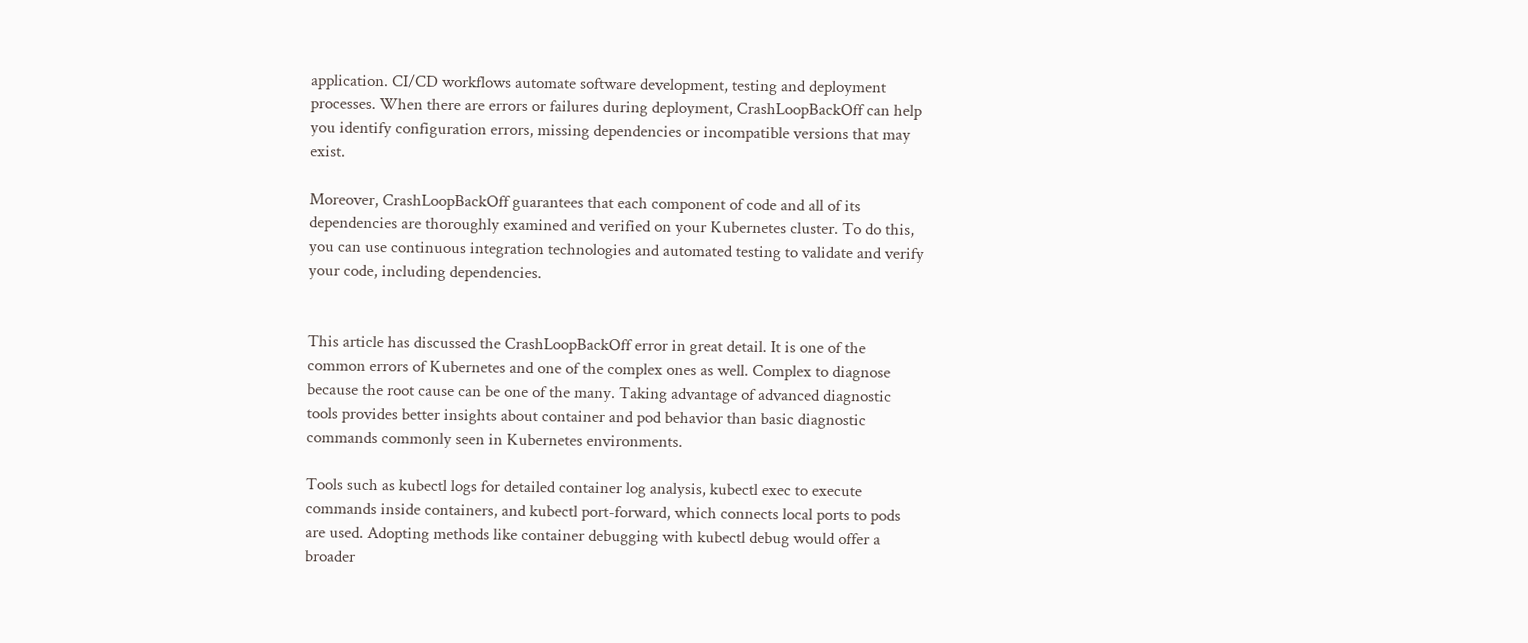application. CI/CD workflows automate software development, testing and deployment processes. When there are errors or failures during deployment, CrashLoopBackOff can help you identify configuration errors, missing dependencies or incompatible versions that may exist.

Moreover, CrashLoopBackOff guarantees that each component of code and all of its dependencies are thoroughly examined and verified on your Kubernetes cluster. To do this, you can use continuous integration technologies and automated testing to validate and verify your code, including dependencies.


This article has discussed the CrashLoopBackOff error in great detail. It is one of the common errors of Kubernetes and one of the complex ones as well. Complex to diagnose because the root cause can be one of the many. Taking advantage of advanced diagnostic tools provides better insights about container and pod behavior than basic diagnostic commands commonly seen in Kubernetes environments.

Tools such as kubectl logs for detailed container log analysis, kubectl exec to execute commands inside containers, and kubectl port-forward, which connects local ports to pods are used. Adopting methods like container debugging with kubectl debug would offer a broader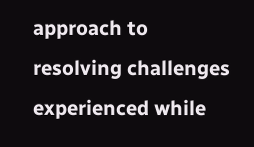approach to resolving challenges experienced while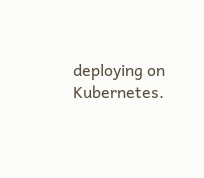deploying on Kubernetes.